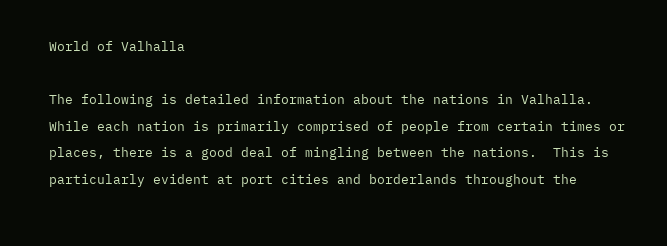World of Valhalla

The following is detailed information about the nations in Valhalla.  While each nation is primarily comprised of people from certain times or places, there is a good deal of mingling between the nations.  This is particularly evident at port cities and borderlands throughout the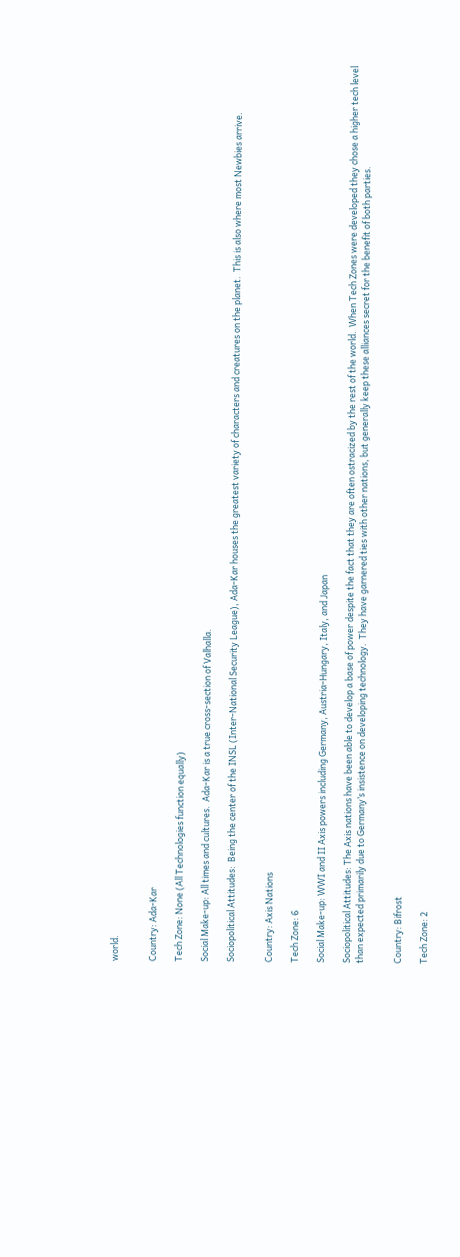world.


Country: Ada-Kar

Tech Zone: None (All Technologies function equally)

Social Make-up: All times and cultures.  Ada-Kar is a true cross-section of Valhalla.

Sociopolitical Attitudes:  Being the center of the INSL (Inter-National Security League), Ada-Kar houses the greatest variety of characters and creatures on the planet.  This is also where most Newbies arrive.


Country: Axis Nations

Tech Zone: 6

Social Make-up: WWI and II Axis powers including Germany, Austria-Hungary, Italy, and Japan

Sociopolitical Attitudes: The Axis nations have been able to develop a base of power despite the fact that they are often ostracized by the rest of the world.  When Tech Zones were developed they chose a higher tech level than expected primarily due to Germany’s insistence on developing technology.  They have garnered ties with other nations, but generally keep these alliances secret for the benefit of both parties.


Country: Bifrost

Tech Zone: 2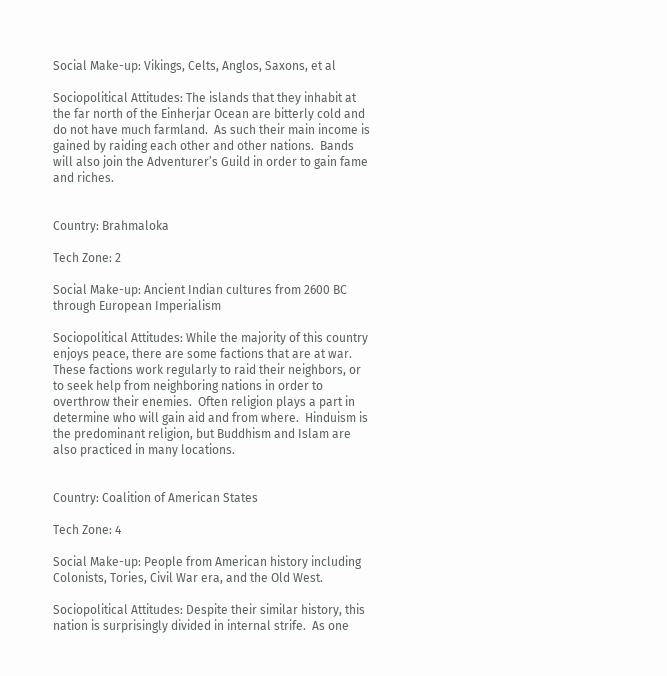Social Make-up: Vikings, Celts, Anglos, Saxons, et al

Sociopolitical Attitudes: The islands that they inhabit at the far north of the Einherjar Ocean are bitterly cold and do not have much farmland.  As such their main income is gained by raiding each other and other nations.  Bands will also join the Adventurer’s Guild in order to gain fame and riches.


Country: Brahmaloka

Tech Zone: 2

Social Make-up: Ancient Indian cultures from 2600 BC through European Imperialism

Sociopolitical Attitudes: While the majority of this country enjoys peace, there are some factions that are at war.  These factions work regularly to raid their neighbors, or to seek help from neighboring nations in order to overthrow their enemies.  Often religion plays a part in determine who will gain aid and from where.  Hinduism is the predominant religion, but Buddhism and Islam are also practiced in many locations.


Country: Coalition of American States

Tech Zone: 4

Social Make-up: People from American history including Colonists, Tories, Civil War era, and the Old West.

Sociopolitical Attitudes: Despite their similar history, this nation is surprisingly divided in internal strife.  As one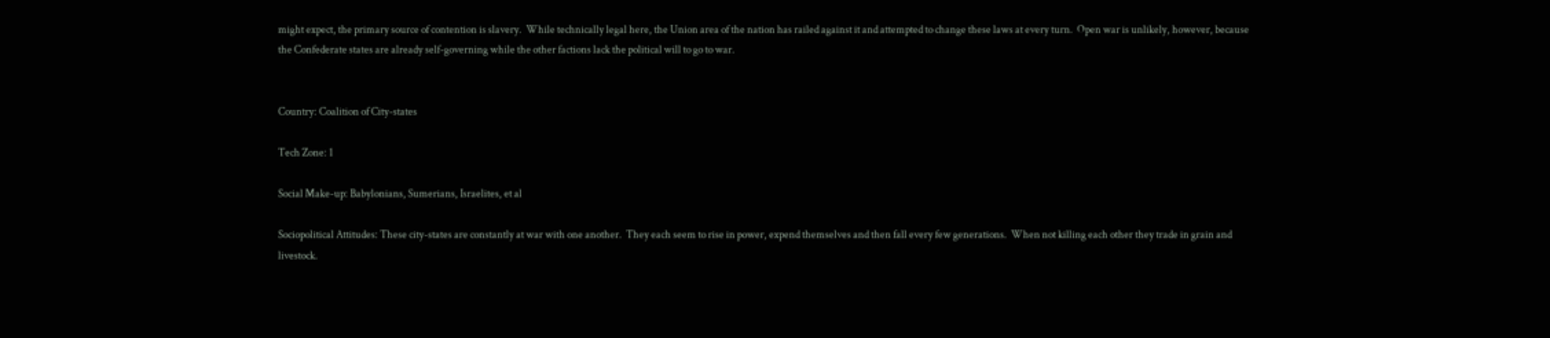might expect, the primary source of contention is slavery.  While technically legal here, the Union area of the nation has railed against it and attempted to change these laws at every turn.  Open war is unlikely, however, because the Confederate states are already self-governing while the other factions lack the political will to go to war.


Country: Coalition of City-states

Tech Zone: 1

Social Make-up: Babylonians, Sumerians, Israelites, et al

Sociopolitical Attitudes: These city-states are constantly at war with one another.  They each seem to rise in power, expend themselves and then fall every few generations.  When not killing each other they trade in grain and livestock.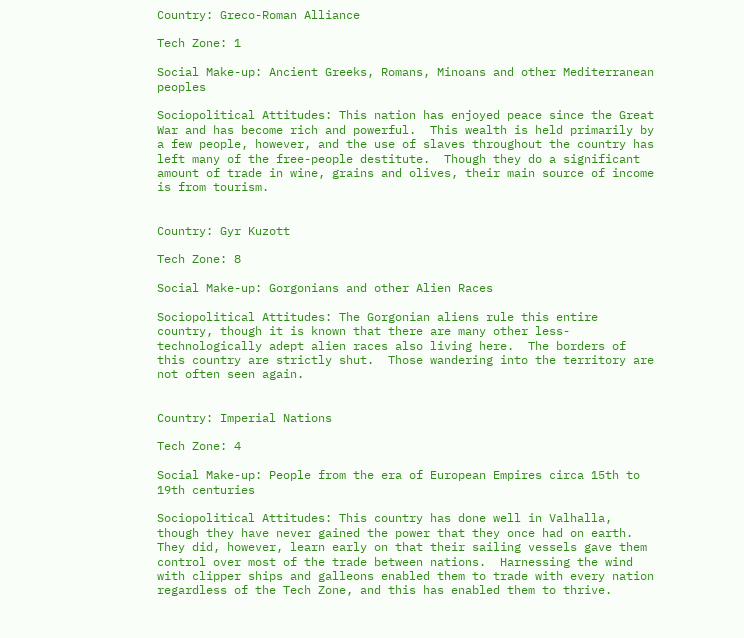Country: Greco-Roman Alliance

Tech Zone: 1

Social Make-up: Ancient Greeks, Romans, Minoans and other Mediterranean peoples

Sociopolitical Attitudes: This nation has enjoyed peace since the Great War and has become rich and powerful.  This wealth is held primarily by a few people, however, and the use of slaves throughout the country has left many of the free-people destitute.  Though they do a significant amount of trade in wine, grains and olives, their main source of income is from tourism.


Country: Gyr Kuzott

Tech Zone: 8

Social Make-up: Gorgonians and other Alien Races

Sociopolitical Attitudes: The Gorgonian aliens rule this entire country, though it is known that there are many other less-technologically adept alien races also living here.  The borders of this country are strictly shut.  Those wandering into the territory are not often seen again.


Country: Imperial Nations

Tech Zone: 4

Social Make-up: People from the era of European Empires circa 15th to 19th centuries

Sociopolitical Attitudes: This country has done well in Valhalla, though they have never gained the power that they once had on earth.  They did, however, learn early on that their sailing vessels gave them control over most of the trade between nations.  Harnessing the wind with clipper ships and galleons enabled them to trade with every nation regardless of the Tech Zone, and this has enabled them to thrive.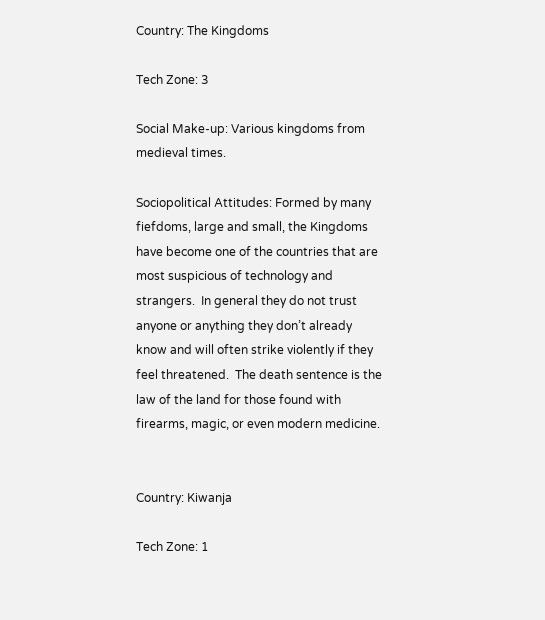Country: The Kingdoms

Tech Zone: 3

Social Make-up: Various kingdoms from medieval times.

Sociopolitical Attitudes: Formed by many fiefdoms, large and small, the Kingdoms have become one of the countries that are most suspicious of technology and strangers.  In general they do not trust anyone or anything they don’t already know and will often strike violently if they feel threatened.  The death sentence is the law of the land for those found with firearms, magic, or even modern medicine.


Country: Kiwanja

Tech Zone: 1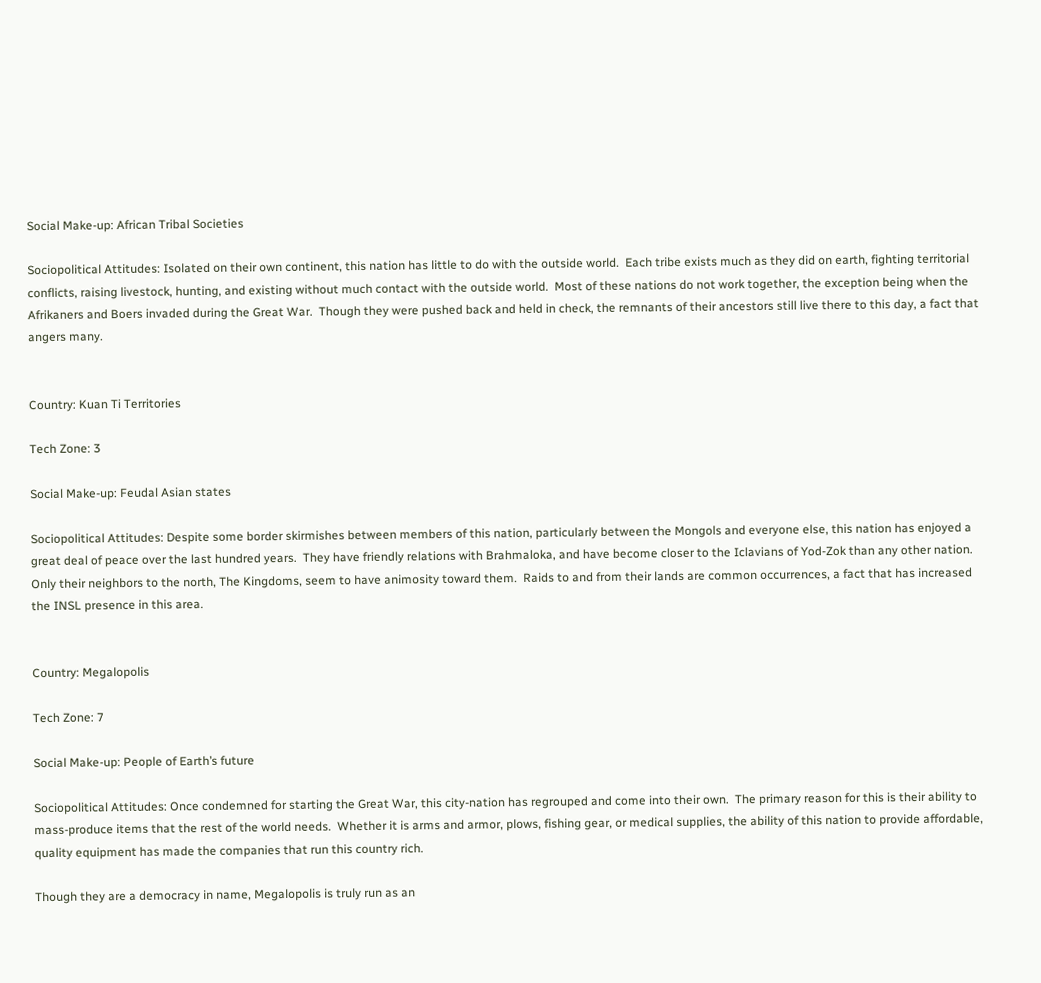Social Make-up: African Tribal Societies

Sociopolitical Attitudes: Isolated on their own continent, this nation has little to do with the outside world.  Each tribe exists much as they did on earth, fighting territorial conflicts, raising livestock, hunting, and existing without much contact with the outside world.  Most of these nations do not work together, the exception being when the Afrikaners and Boers invaded during the Great War.  Though they were pushed back and held in check, the remnants of their ancestors still live there to this day, a fact that angers many.


Country: Kuan Ti Territories

Tech Zone: 3

Social Make-up: Feudal Asian states

Sociopolitical Attitudes: Despite some border skirmishes between members of this nation, particularly between the Mongols and everyone else, this nation has enjoyed a great deal of peace over the last hundred years.  They have friendly relations with Brahmaloka, and have become closer to the Iclavians of Yod-Zok than any other nation.  Only their neighbors to the north, The Kingdoms, seem to have animosity toward them.  Raids to and from their lands are common occurrences, a fact that has increased the INSL presence in this area.


Country: Megalopolis

Tech Zone: 7

Social Make-up: People of Earth’s future

Sociopolitical Attitudes: Once condemned for starting the Great War, this city-nation has regrouped and come into their own.  The primary reason for this is their ability to mass-produce items that the rest of the world needs.  Whether it is arms and armor, plows, fishing gear, or medical supplies, the ability of this nation to provide affordable, quality equipment has made the companies that run this country rich.

Though they are a democracy in name, Megalopolis is truly run as an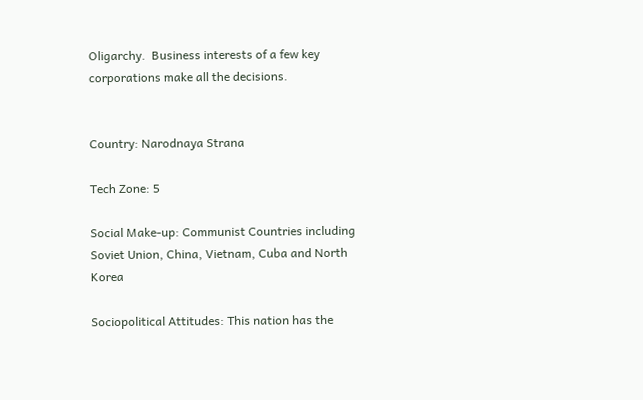Oligarchy.  Business interests of a few key corporations make all the decisions.


Country: Narodnaya Strana

Tech Zone: 5

Social Make-up: Communist Countries including Soviet Union, China, Vietnam, Cuba and North Korea

Sociopolitical Attitudes: This nation has the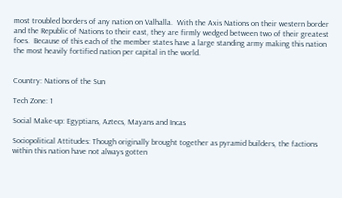most troubled borders of any nation on Valhalla.  With the Axis Nations on their western border and the Republic of Nations to their east, they are firmly wedged between two of their greatest foes.  Because of this each of the member states have a large standing army making this nation the most heavily fortified nation per capital in the world.


Country: Nations of the Sun

Tech Zone: 1

Social Make-up: Egyptians, Aztecs, Mayans and Incas

Sociopolitical Attitudes: Though originally brought together as pyramid builders, the factions within this nation have not always gotten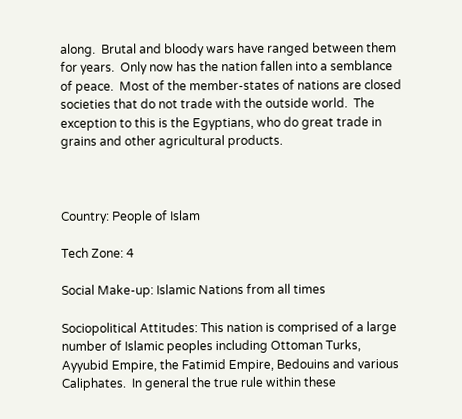along.  Brutal and bloody wars have ranged between them for years.  Only now has the nation fallen into a semblance of peace.  Most of the member-states of nations are closed societies that do not trade with the outside world.  The exception to this is the Egyptians, who do great trade in grains and other agricultural products.



Country: People of Islam

Tech Zone: 4

Social Make-up: Islamic Nations from all times

Sociopolitical Attitudes: This nation is comprised of a large number of Islamic peoples including Ottoman Turks, Ayyubid Empire, the Fatimid Empire, Bedouins and various Caliphates.  In general the true rule within these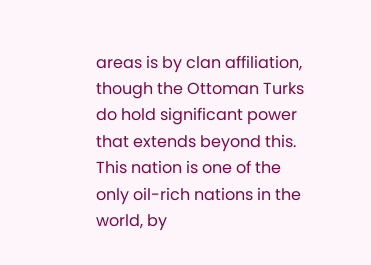areas is by clan affiliation, though the Ottoman Turks do hold significant power that extends beyond this.  This nation is one of the only oil-rich nations in the world, by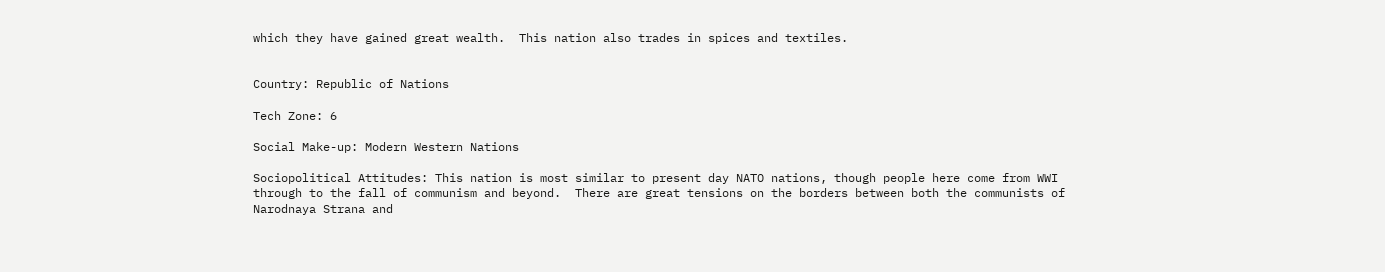which they have gained great wealth.  This nation also trades in spices and textiles.


Country: Republic of Nations

Tech Zone: 6

Social Make-up: Modern Western Nations

Sociopolitical Attitudes: This nation is most similar to present day NATO nations, though people here come from WWI through to the fall of communism and beyond.  There are great tensions on the borders between both the communists of Narodnaya Strana and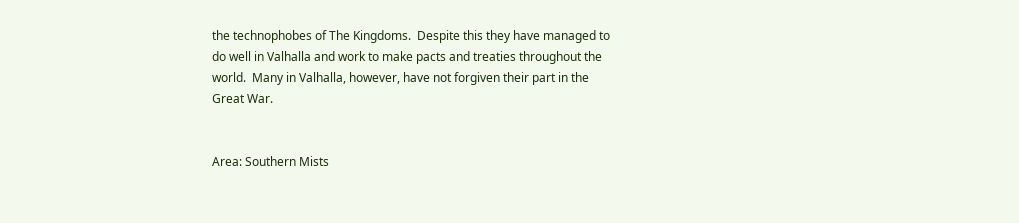the technophobes of The Kingdoms.  Despite this they have managed to do well in Valhalla and work to make pacts and treaties throughout the world.  Many in Valhalla, however, have not forgiven their part in the Great War.


Area: Southern Mists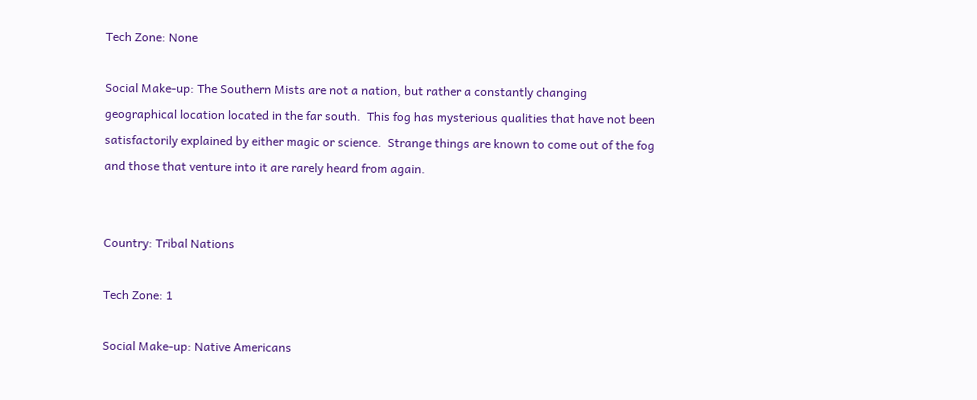Tech Zone: None

Social Make-up: The Southern Mists are not a nation, but rather a constantly changing geographical location located in the far south.  This fog has mysterious qualities that have not been satisfactorily explained by either magic or science.  Strange things are known to come out of the fog and those that venture into it are rarely heard from again.


Country: Tribal Nations

Tech Zone: 1

Social Make-up: Native Americans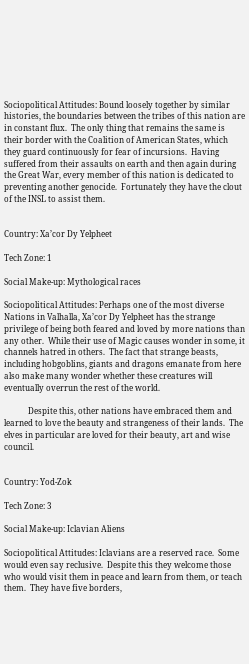Sociopolitical Attitudes: Bound loosely together by similar histories, the boundaries between the tribes of this nation are in constant flux.  The only thing that remains the same is their border with the Coalition of American States, which they guard continuously for fear of incursions.  Having suffered from their assaults on earth and then again during the Great War, every member of this nation is dedicated to preventing another genocide.  Fortunately they have the clout of the INSL to assist them.


Country: Xa’cor Dy Yelpheet

Tech Zone: 1

Social Make-up: Mythological races

Sociopolitical Attitudes: Perhaps one of the most diverse Nations in Valhalla, Xa’cor Dy Yelpheet has the strange privilege of being both feared and loved by more nations than any other.  While their use of Magic causes wonder in some, it channels hatred in others.  The fact that strange beasts, including hobgoblins, giants and dragons emanate from here also make many wonder whether these creatures will eventually overrun the rest of the world.

            Despite this, other nations have embraced them and learned to love the beauty and strangeness of their lands.  The elves in particular are loved for their beauty, art and wise council.


Country: Yod-Zok

Tech Zone: 3

Social Make-up: Iclavian Aliens

Sociopolitical Attitudes: Iclavians are a reserved race.  Some would even say reclusive.  Despite this they welcome those who would visit them in peace and learn from them, or teach them.  They have five borders,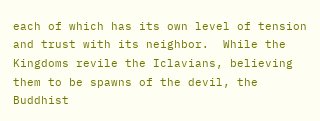each of which has its own level of tension and trust with its neighbor.  While the Kingdoms revile the Iclavians, believing them to be spawns of the devil, the Buddhist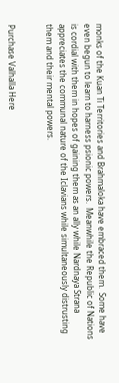monks of the Kuan Ti Territories and Brahmaloka have embraced them.  Some have even begun to learn to harness psionic powers.  Meanwhile the Republic of Nations is cordial with them in hopes of gaining them as an ally while Nardnaya Strana appreciates the communal nature of the Iclavians while simultaneously distrusting them and their mental powers.


Purchase Valhalla Here